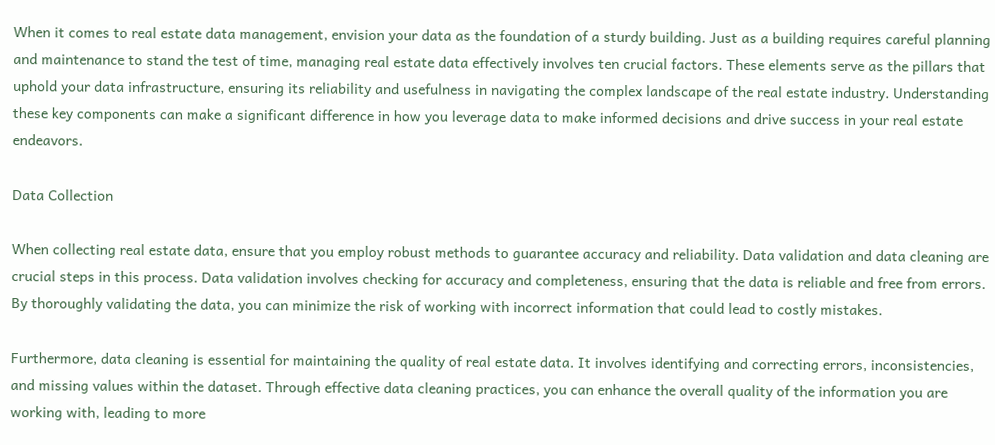When it comes to real estate data management, envision your data as the foundation of a sturdy building. Just as a building requires careful planning and maintenance to stand the test of time, managing real estate data effectively involves ten crucial factors. These elements serve as the pillars that uphold your data infrastructure, ensuring its reliability and usefulness in navigating the complex landscape of the real estate industry. Understanding these key components can make a significant difference in how you leverage data to make informed decisions and drive success in your real estate endeavors.

Data Collection

When collecting real estate data, ensure that you employ robust methods to guarantee accuracy and reliability. Data validation and data cleaning are crucial steps in this process. Data validation involves checking for accuracy and completeness, ensuring that the data is reliable and free from errors. By thoroughly validating the data, you can minimize the risk of working with incorrect information that could lead to costly mistakes.

Furthermore, data cleaning is essential for maintaining the quality of real estate data. It involves identifying and correcting errors, inconsistencies, and missing values within the dataset. Through effective data cleaning practices, you can enhance the overall quality of the information you are working with, leading to more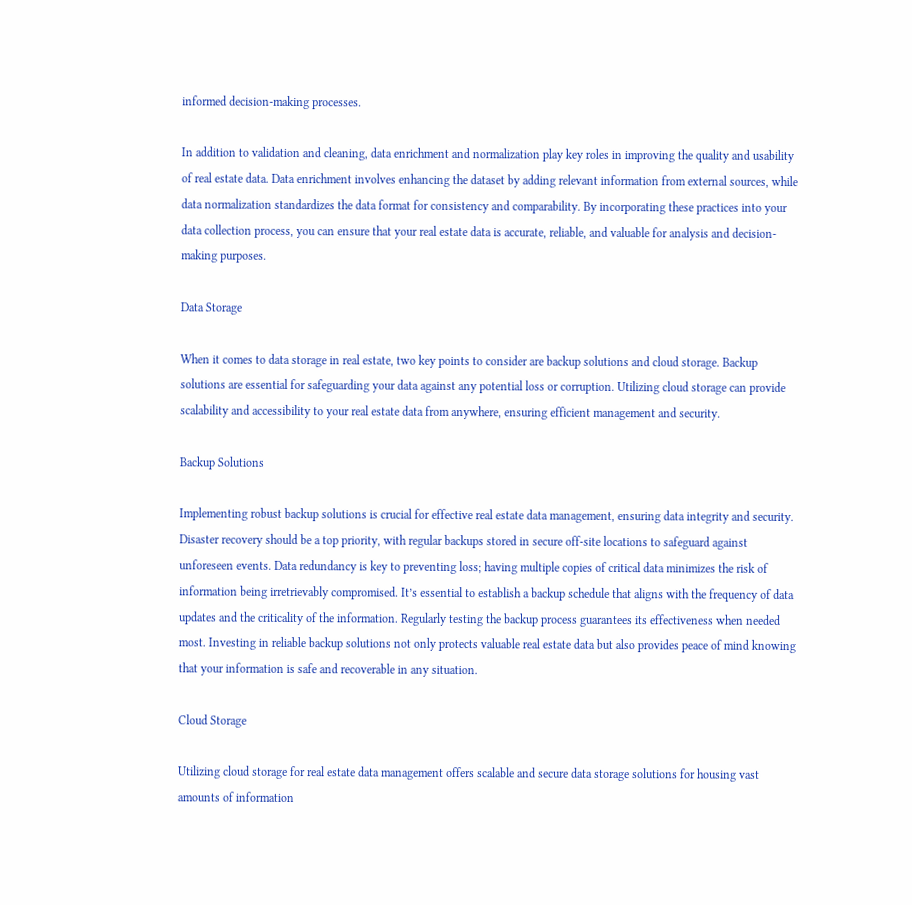informed decision-making processes.

In addition to validation and cleaning, data enrichment and normalization play key roles in improving the quality and usability of real estate data. Data enrichment involves enhancing the dataset by adding relevant information from external sources, while data normalization standardizes the data format for consistency and comparability. By incorporating these practices into your data collection process, you can ensure that your real estate data is accurate, reliable, and valuable for analysis and decision-making purposes.

Data Storage

When it comes to data storage in real estate, two key points to consider are backup solutions and cloud storage. Backup solutions are essential for safeguarding your data against any potential loss or corruption. Utilizing cloud storage can provide scalability and accessibility to your real estate data from anywhere, ensuring efficient management and security.

Backup Solutions

Implementing robust backup solutions is crucial for effective real estate data management, ensuring data integrity and security. Disaster recovery should be a top priority, with regular backups stored in secure off-site locations to safeguard against unforeseen events. Data redundancy is key to preventing loss; having multiple copies of critical data minimizes the risk of information being irretrievably compromised. It’s essential to establish a backup schedule that aligns with the frequency of data updates and the criticality of the information. Regularly testing the backup process guarantees its effectiveness when needed most. Investing in reliable backup solutions not only protects valuable real estate data but also provides peace of mind knowing that your information is safe and recoverable in any situation.

Cloud Storage

Utilizing cloud storage for real estate data management offers scalable and secure data storage solutions for housing vast amounts of information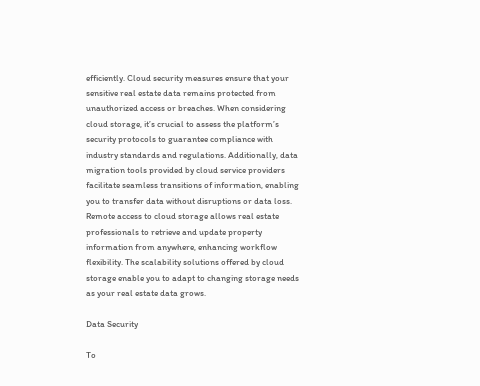efficiently. Cloud security measures ensure that your sensitive real estate data remains protected from unauthorized access or breaches. When considering cloud storage, it’s crucial to assess the platform’s security protocols to guarantee compliance with industry standards and regulations. Additionally, data migration tools provided by cloud service providers facilitate seamless transitions of information, enabling you to transfer data without disruptions or data loss. Remote access to cloud storage allows real estate professionals to retrieve and update property information from anywhere, enhancing workflow flexibility. The scalability solutions offered by cloud storage enable you to adapt to changing storage needs as your real estate data grows.

Data Security

To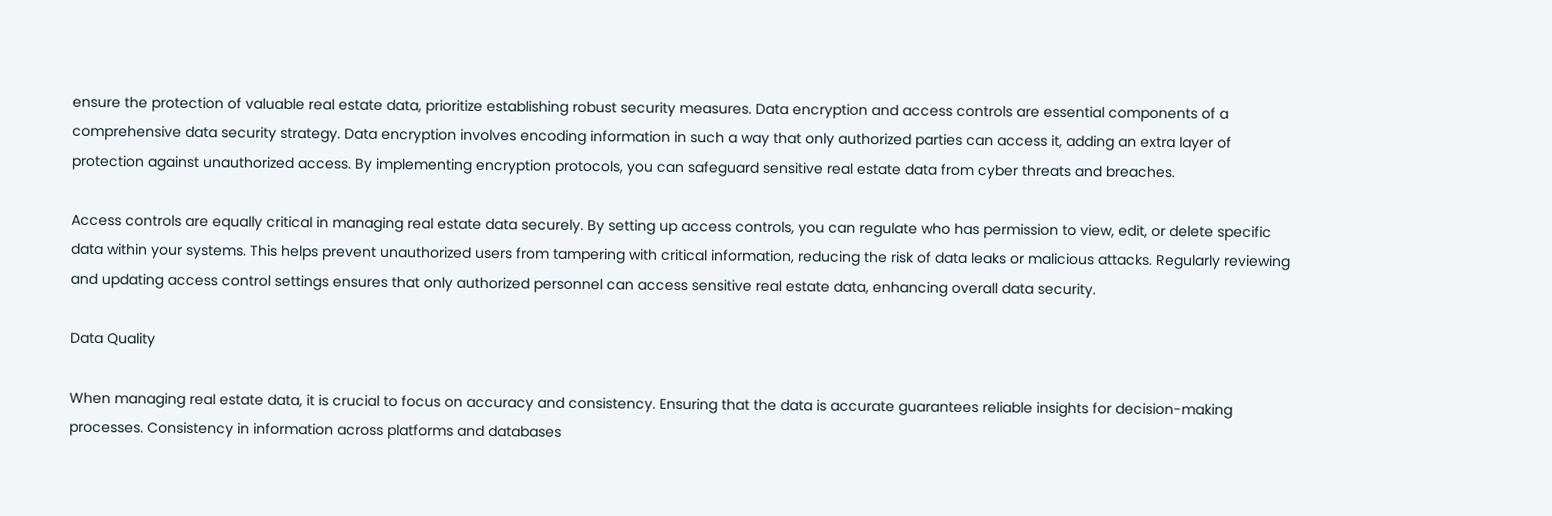ensure the protection of valuable real estate data, prioritize establishing robust security measures. Data encryption and access controls are essential components of a comprehensive data security strategy. Data encryption involves encoding information in such a way that only authorized parties can access it, adding an extra layer of protection against unauthorized access. By implementing encryption protocols, you can safeguard sensitive real estate data from cyber threats and breaches.

Access controls are equally critical in managing real estate data securely. By setting up access controls, you can regulate who has permission to view, edit, or delete specific data within your systems. This helps prevent unauthorized users from tampering with critical information, reducing the risk of data leaks or malicious attacks. Regularly reviewing and updating access control settings ensures that only authorized personnel can access sensitive real estate data, enhancing overall data security.

Data Quality

When managing real estate data, it is crucial to focus on accuracy and consistency. Ensuring that the data is accurate guarantees reliable insights for decision-making processes. Consistency in information across platforms and databases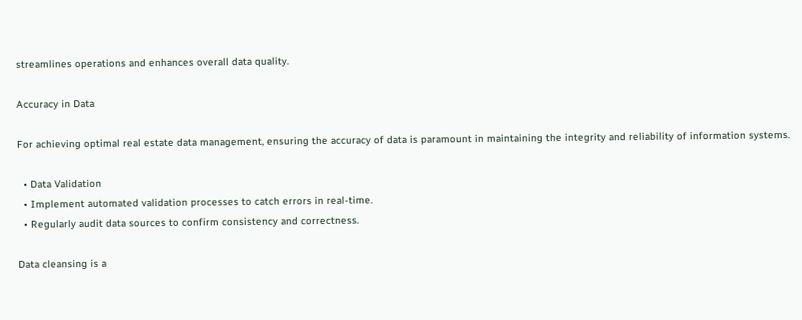streamlines operations and enhances overall data quality.

Accuracy in Data

For achieving optimal real estate data management, ensuring the accuracy of data is paramount in maintaining the integrity and reliability of information systems.

  • Data Validation
  • Implement automated validation processes to catch errors in real-time.
  • Regularly audit data sources to confirm consistency and correctness.

Data cleansing is a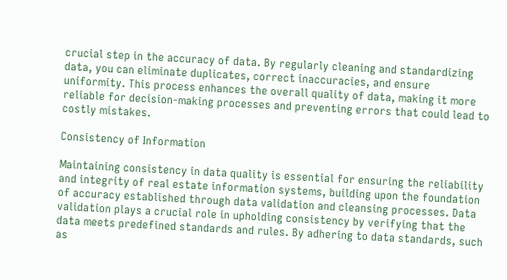crucial step in the accuracy of data. By regularly cleaning and standardizing data, you can eliminate duplicates, correct inaccuracies, and ensure uniformity. This process enhances the overall quality of data, making it more reliable for decision-making processes and preventing errors that could lead to costly mistakes.

Consistency of Information

Maintaining consistency in data quality is essential for ensuring the reliability and integrity of real estate information systems, building upon the foundation of accuracy established through data validation and cleansing processes. Data validation plays a crucial role in upholding consistency by verifying that the data meets predefined standards and rules. By adhering to data standards, such as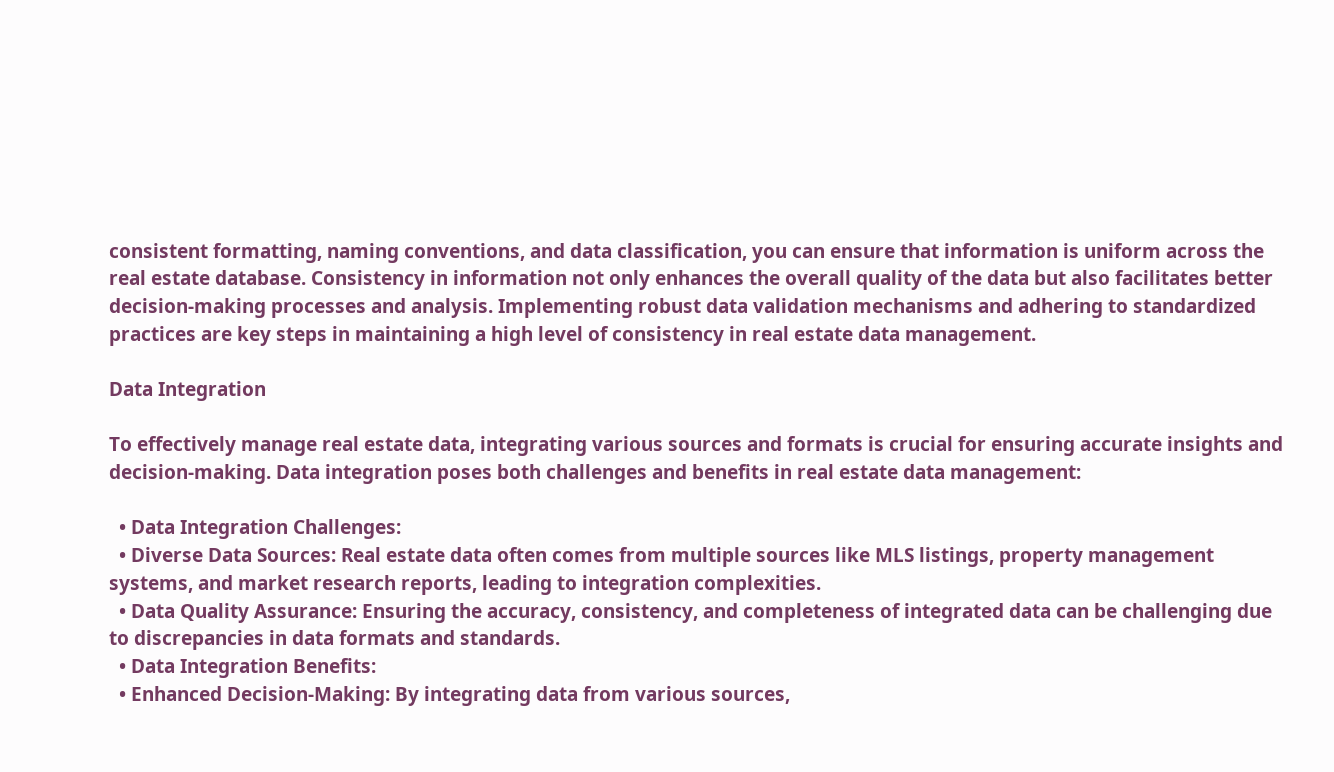consistent formatting, naming conventions, and data classification, you can ensure that information is uniform across the real estate database. Consistency in information not only enhances the overall quality of the data but also facilitates better decision-making processes and analysis. Implementing robust data validation mechanisms and adhering to standardized practices are key steps in maintaining a high level of consistency in real estate data management.

Data Integration

To effectively manage real estate data, integrating various sources and formats is crucial for ensuring accurate insights and decision-making. Data integration poses both challenges and benefits in real estate data management:

  • Data Integration Challenges:
  • Diverse Data Sources: Real estate data often comes from multiple sources like MLS listings, property management systems, and market research reports, leading to integration complexities.
  • Data Quality Assurance: Ensuring the accuracy, consistency, and completeness of integrated data can be challenging due to discrepancies in data formats and standards.
  • Data Integration Benefits:
  • Enhanced Decision-Making: By integrating data from various sources,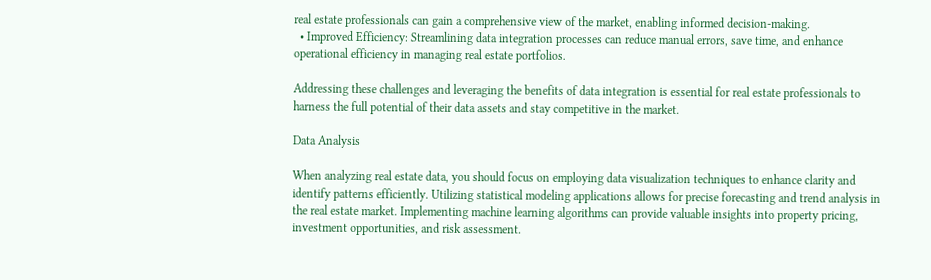real estate professionals can gain a comprehensive view of the market, enabling informed decision-making.
  • Improved Efficiency: Streamlining data integration processes can reduce manual errors, save time, and enhance operational efficiency in managing real estate portfolios.

Addressing these challenges and leveraging the benefits of data integration is essential for real estate professionals to harness the full potential of their data assets and stay competitive in the market.

Data Analysis

When analyzing real estate data, you should focus on employing data visualization techniques to enhance clarity and identify patterns efficiently. Utilizing statistical modeling applications allows for precise forecasting and trend analysis in the real estate market. Implementing machine learning algorithms can provide valuable insights into property pricing, investment opportunities, and risk assessment.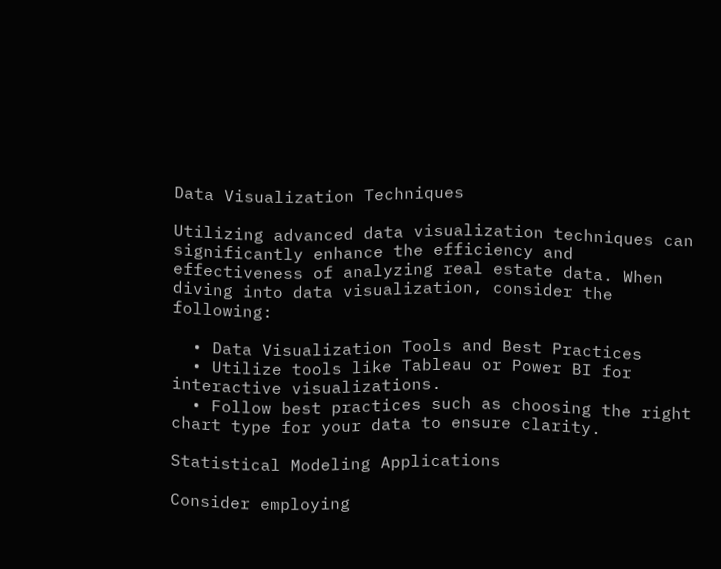Data Visualization Techniques

Utilizing advanced data visualization techniques can significantly enhance the efficiency and effectiveness of analyzing real estate data. When diving into data visualization, consider the following:

  • Data Visualization Tools and Best Practices
  • Utilize tools like Tableau or Power BI for interactive visualizations.
  • Follow best practices such as choosing the right chart type for your data to ensure clarity.

Statistical Modeling Applications

Consider employing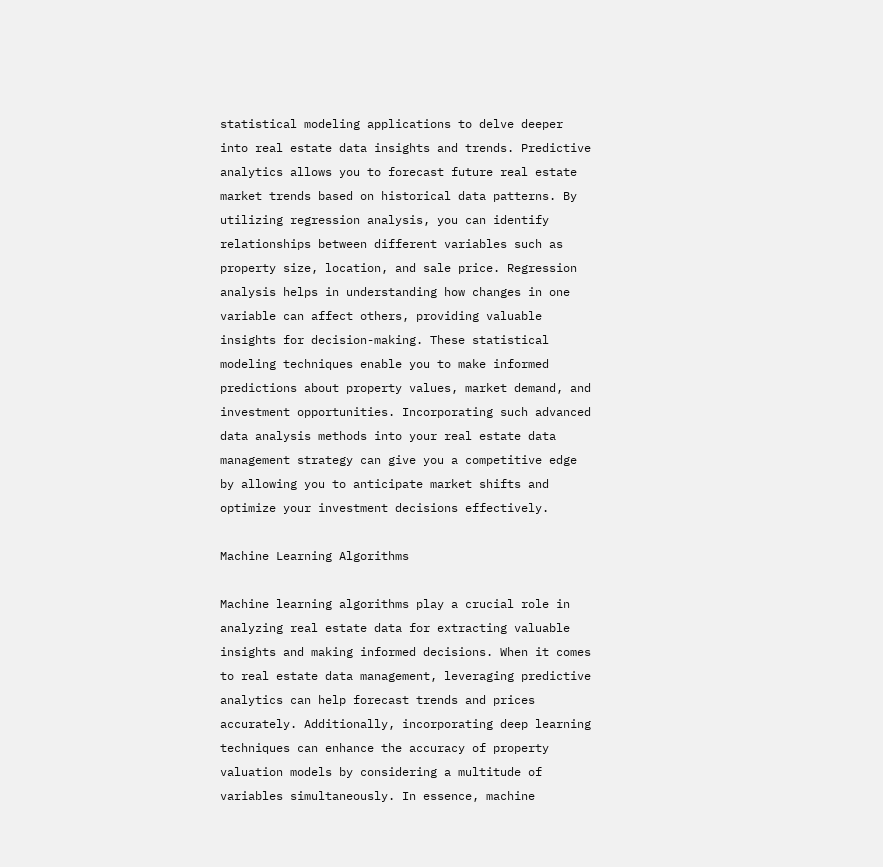statistical modeling applications to delve deeper into real estate data insights and trends. Predictive analytics allows you to forecast future real estate market trends based on historical data patterns. By utilizing regression analysis, you can identify relationships between different variables such as property size, location, and sale price. Regression analysis helps in understanding how changes in one variable can affect others, providing valuable insights for decision-making. These statistical modeling techniques enable you to make informed predictions about property values, market demand, and investment opportunities. Incorporating such advanced data analysis methods into your real estate data management strategy can give you a competitive edge by allowing you to anticipate market shifts and optimize your investment decisions effectively.

Machine Learning Algorithms

Machine learning algorithms play a crucial role in analyzing real estate data for extracting valuable insights and making informed decisions. When it comes to real estate data management, leveraging predictive analytics can help forecast trends and prices accurately. Additionally, incorporating deep learning techniques can enhance the accuracy of property valuation models by considering a multitude of variables simultaneously. In essence, machine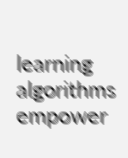learning algorithms empower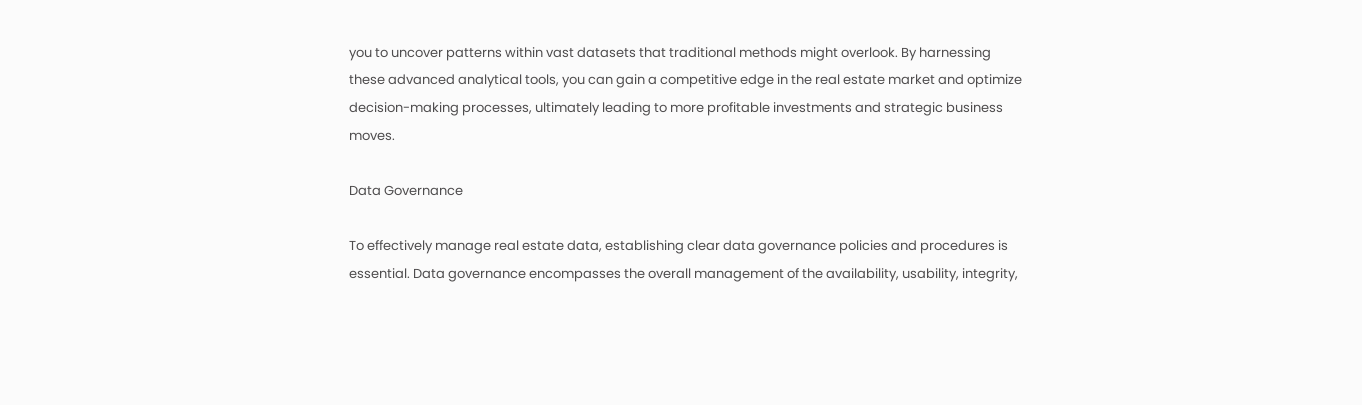you to uncover patterns within vast datasets that traditional methods might overlook. By harnessing these advanced analytical tools, you can gain a competitive edge in the real estate market and optimize decision-making processes, ultimately leading to more profitable investments and strategic business moves.

Data Governance

To effectively manage real estate data, establishing clear data governance policies and procedures is essential. Data governance encompasses the overall management of the availability, usability, integrity,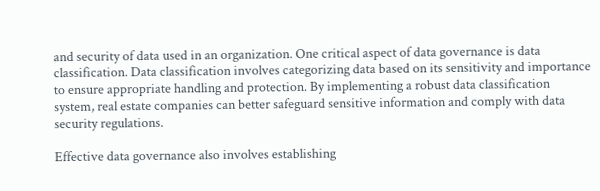and security of data used in an organization. One critical aspect of data governance is data classification. Data classification involves categorizing data based on its sensitivity and importance to ensure appropriate handling and protection. By implementing a robust data classification system, real estate companies can better safeguard sensitive information and comply with data security regulations.

Effective data governance also involves establishing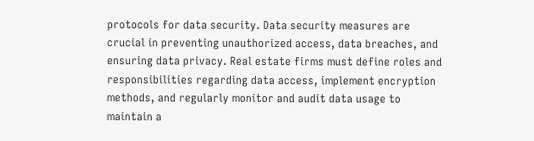protocols for data security. Data security measures are crucial in preventing unauthorized access, data breaches, and ensuring data privacy. Real estate firms must define roles and responsibilities regarding data access, implement encryption methods, and regularly monitor and audit data usage to maintain a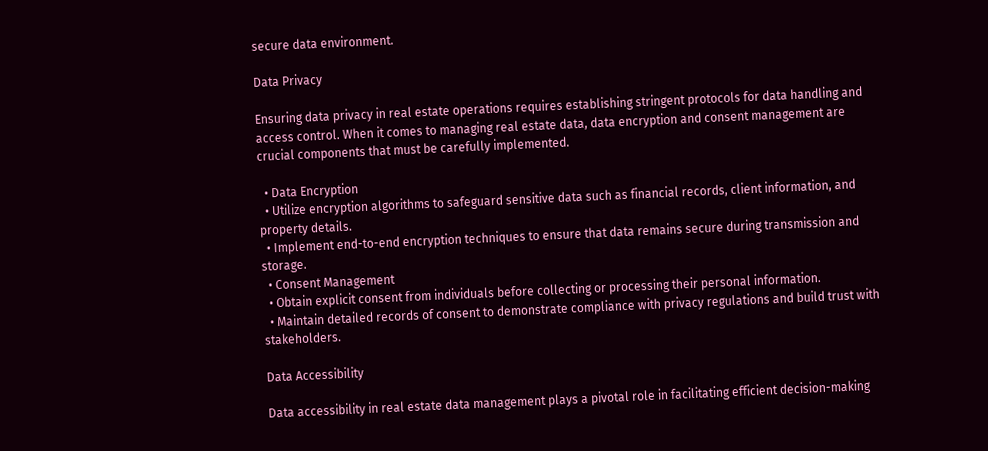secure data environment.

Data Privacy

Ensuring data privacy in real estate operations requires establishing stringent protocols for data handling and access control. When it comes to managing real estate data, data encryption and consent management are crucial components that must be carefully implemented.

  • Data Encryption
  • Utilize encryption algorithms to safeguard sensitive data such as financial records, client information, and property details.
  • Implement end-to-end encryption techniques to ensure that data remains secure during transmission and storage.
  • Consent Management
  • Obtain explicit consent from individuals before collecting or processing their personal information.
  • Maintain detailed records of consent to demonstrate compliance with privacy regulations and build trust with stakeholders.

Data Accessibility

Data accessibility in real estate data management plays a pivotal role in facilitating efficient decision-making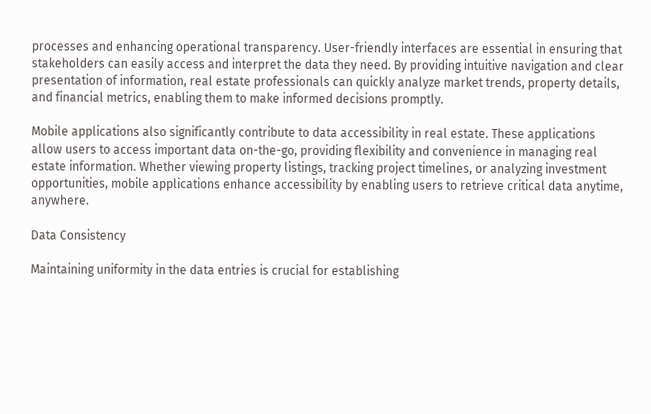processes and enhancing operational transparency. User-friendly interfaces are essential in ensuring that stakeholders can easily access and interpret the data they need. By providing intuitive navigation and clear presentation of information, real estate professionals can quickly analyze market trends, property details, and financial metrics, enabling them to make informed decisions promptly.

Mobile applications also significantly contribute to data accessibility in real estate. These applications allow users to access important data on-the-go, providing flexibility and convenience in managing real estate information. Whether viewing property listings, tracking project timelines, or analyzing investment opportunities, mobile applications enhance accessibility by enabling users to retrieve critical data anytime, anywhere.

Data Consistency

Maintaining uniformity in the data entries is crucial for establishing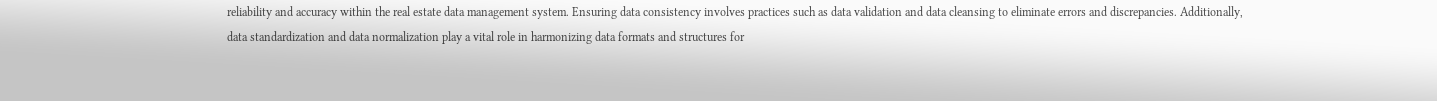reliability and accuracy within the real estate data management system. Ensuring data consistency involves practices such as data validation and data cleansing to eliminate errors and discrepancies. Additionally, data standardization and data normalization play a vital role in harmonizing data formats and structures for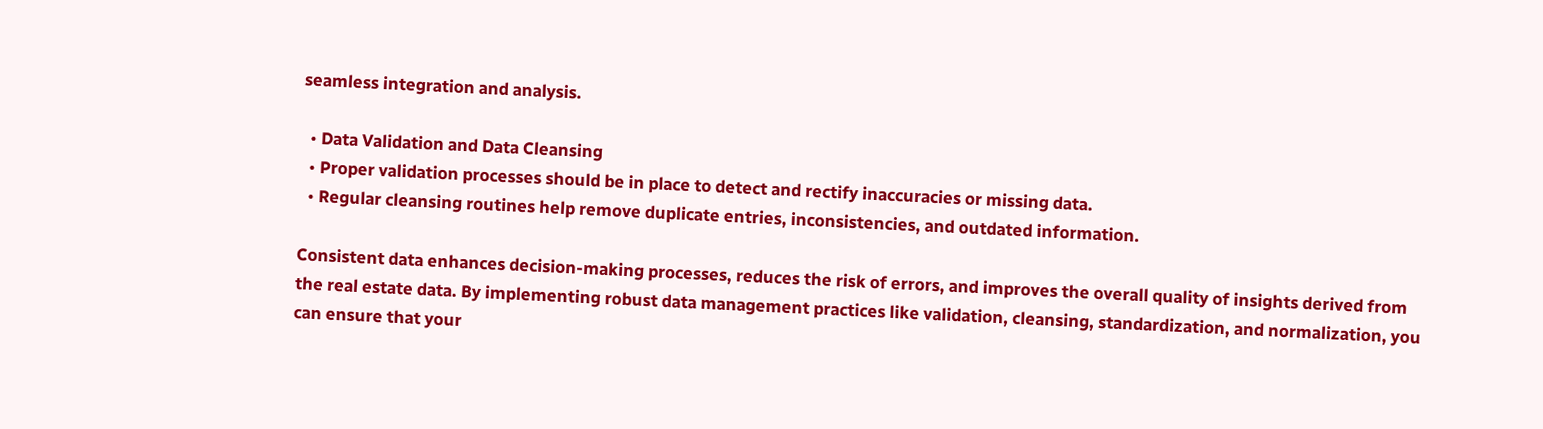seamless integration and analysis.

  • Data Validation and Data Cleansing
  • Proper validation processes should be in place to detect and rectify inaccuracies or missing data.
  • Regular cleansing routines help remove duplicate entries, inconsistencies, and outdated information.

Consistent data enhances decision-making processes, reduces the risk of errors, and improves the overall quality of insights derived from the real estate data. By implementing robust data management practices like validation, cleansing, standardization, and normalization, you can ensure that your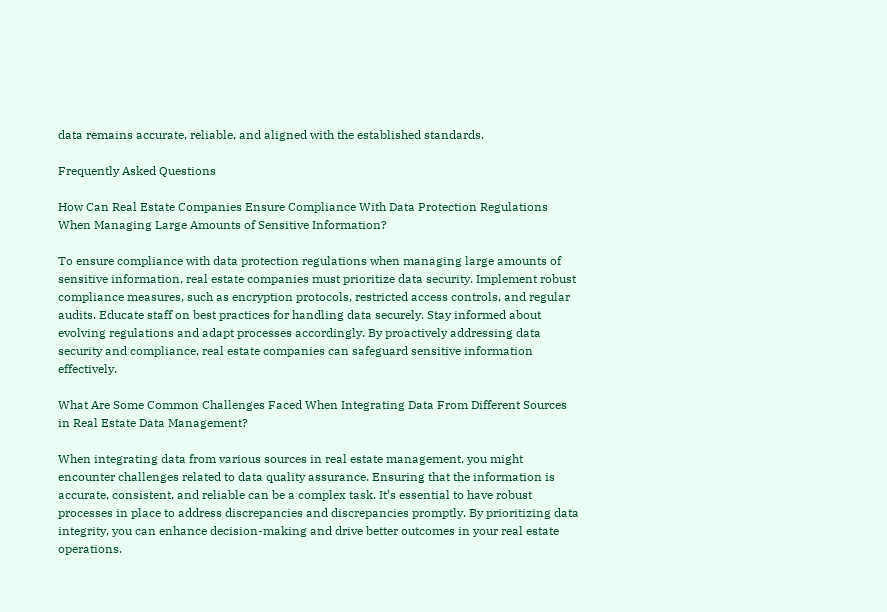data remains accurate, reliable, and aligned with the established standards.

Frequently Asked Questions

How Can Real Estate Companies Ensure Compliance With Data Protection Regulations When Managing Large Amounts of Sensitive Information?

To ensure compliance with data protection regulations when managing large amounts of sensitive information, real estate companies must prioritize data security. Implement robust compliance measures, such as encryption protocols, restricted access controls, and regular audits. Educate staff on best practices for handling data securely. Stay informed about evolving regulations and adapt processes accordingly. By proactively addressing data security and compliance, real estate companies can safeguard sensitive information effectively.

What Are Some Common Challenges Faced When Integrating Data From Different Sources in Real Estate Data Management?

When integrating data from various sources in real estate management, you might encounter challenges related to data quality assurance. Ensuring that the information is accurate, consistent, and reliable can be a complex task. It’s essential to have robust processes in place to address discrepancies and discrepancies promptly. By prioritizing data integrity, you can enhance decision-making and drive better outcomes in your real estate operations.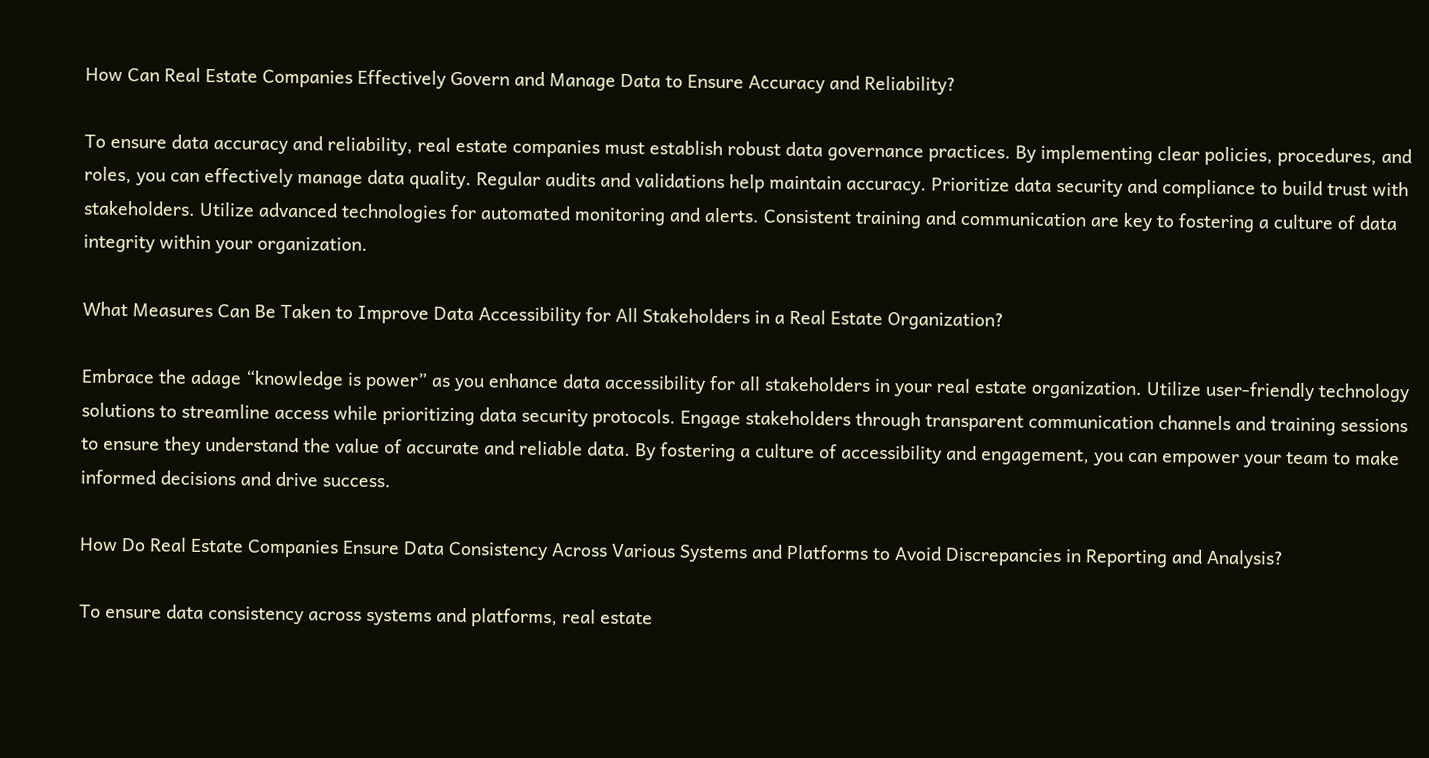How Can Real Estate Companies Effectively Govern and Manage Data to Ensure Accuracy and Reliability?

To ensure data accuracy and reliability, real estate companies must establish robust data governance practices. By implementing clear policies, procedures, and roles, you can effectively manage data quality. Regular audits and validations help maintain accuracy. Prioritize data security and compliance to build trust with stakeholders. Utilize advanced technologies for automated monitoring and alerts. Consistent training and communication are key to fostering a culture of data integrity within your organization.

What Measures Can Be Taken to Improve Data Accessibility for All Stakeholders in a Real Estate Organization?

Embrace the adage “knowledge is power” as you enhance data accessibility for all stakeholders in your real estate organization. Utilize user-friendly technology solutions to streamline access while prioritizing data security protocols. Engage stakeholders through transparent communication channels and training sessions to ensure they understand the value of accurate and reliable data. By fostering a culture of accessibility and engagement, you can empower your team to make informed decisions and drive success.

How Do Real Estate Companies Ensure Data Consistency Across Various Systems and Platforms to Avoid Discrepancies in Reporting and Analysis?

To ensure data consistency across systems and platforms, real estate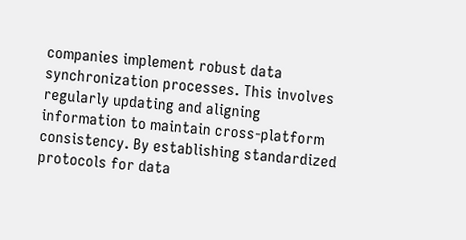companies implement robust data synchronization processes. This involves regularly updating and aligning information to maintain cross-platform consistency. By establishing standardized protocols for data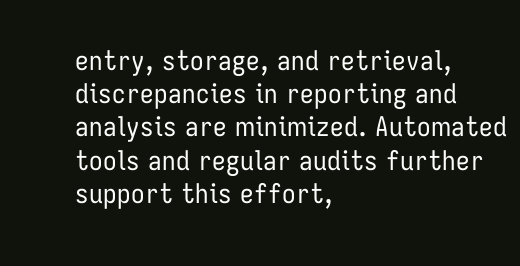entry, storage, and retrieval, discrepancies in reporting and analysis are minimized. Automated tools and regular audits further support this effort,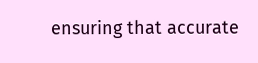ensuring that accurate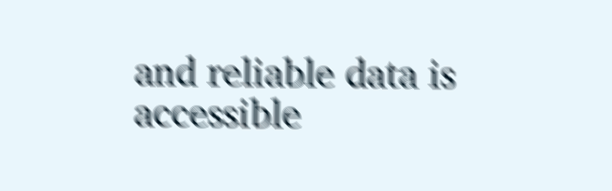and reliable data is accessible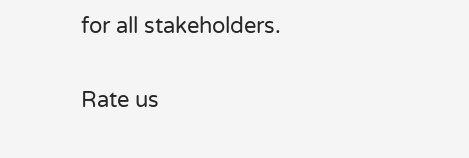for all stakeholders.

Rate us